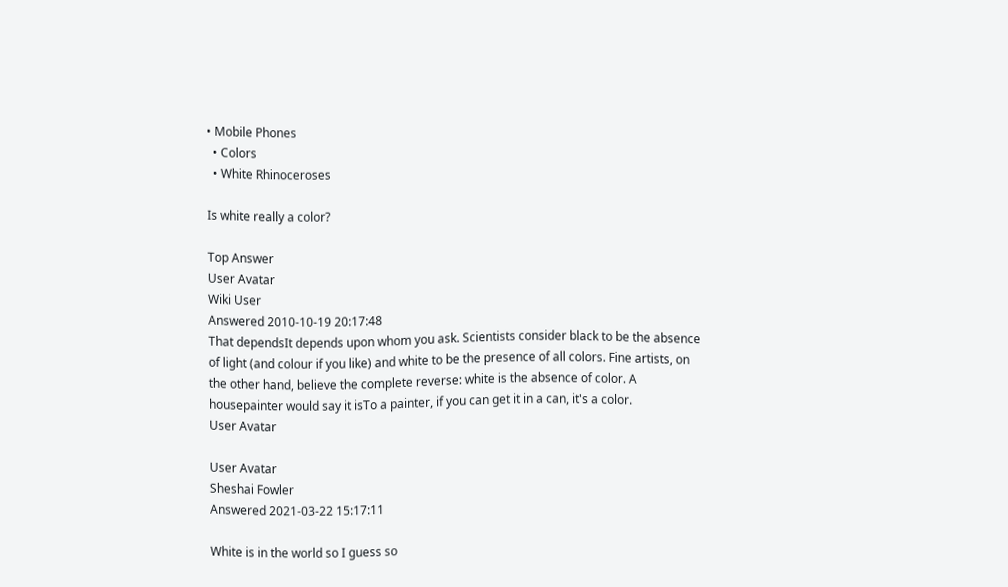• Mobile Phones
  • Colors
  • White Rhinoceroses

Is white really a color?

Top Answer
User Avatar
Wiki User
Answered 2010-10-19 20:17:48
That dependsIt depends upon whom you ask. Scientists consider black to be the absence of light (and colour if you like) and white to be the presence of all colors. Fine artists, on the other hand, believe the complete reverse: white is the absence of color. A housepainter would say it isTo a painter, if you can get it in a can, it's a color.
User Avatar

User Avatar
Sheshai Fowler
Answered 2021-03-22 15:17:11

White is in the world so I guess so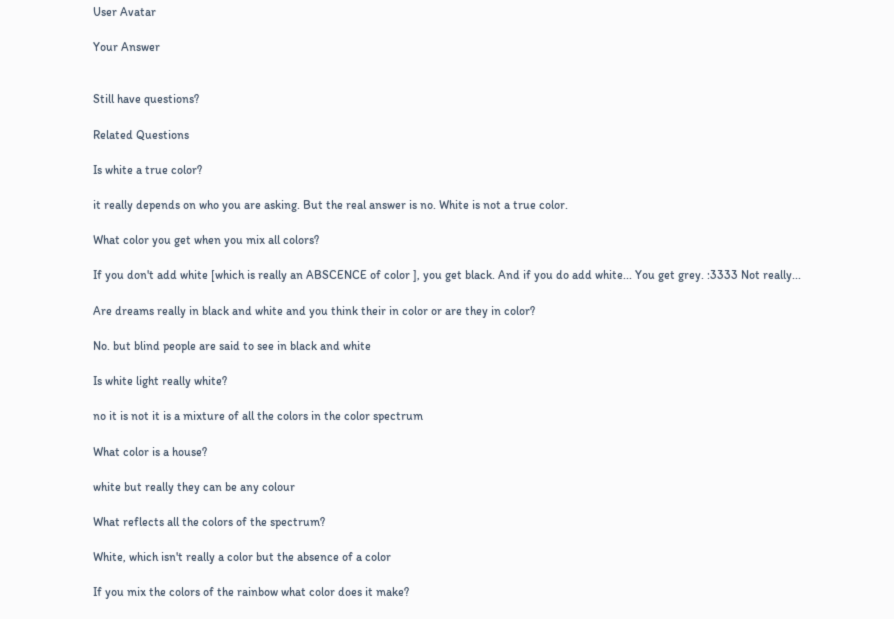User Avatar

Your Answer


Still have questions?

Related Questions

Is white a true color?

it really depends on who you are asking. But the real answer is no. White is not a true color.

What color you get when you mix all colors?

If you don't add white [which is really an ABSCENCE of color ], you get black. And if you do add white... You get grey. :3333 Not really...

Are dreams really in black and white and you think their in color or are they in color?

No. but blind people are said to see in black and white

Is white light really white?

no it is not it is a mixture of all the colors in the color spectrum

What color is a house?

white but really they can be any colour

What reflects all the colors of the spectrum?

White, which isn't really a color but the absence of a color

If you mix the colors of the rainbow what color does it make?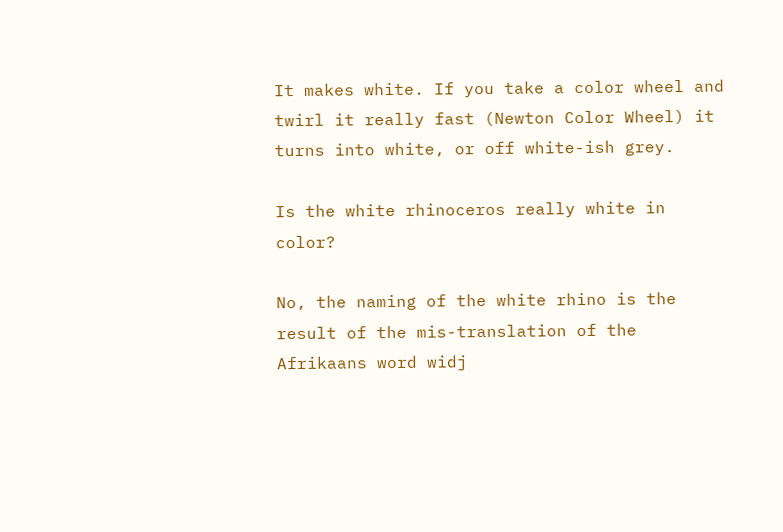It makes white. If you take a color wheel and twirl it really fast (Newton Color Wheel) it turns into white, or off white-ish grey.

Is the white rhinoceros really white in color?

No, the naming of the white rhino is the result of the mis-translation of the Afrikaans word widj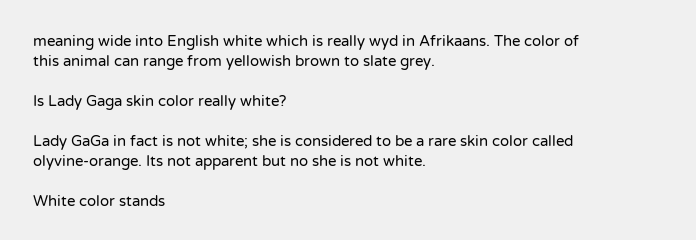meaning wide into English white which is really wyd in Afrikaans. The color of this animal can range from yellowish brown to slate grey.

Is Lady Gaga skin color really white?

Lady GaGa in fact is not white; she is considered to be a rare skin color called olyvine-orange. Its not apparent but no she is not white.

White color stands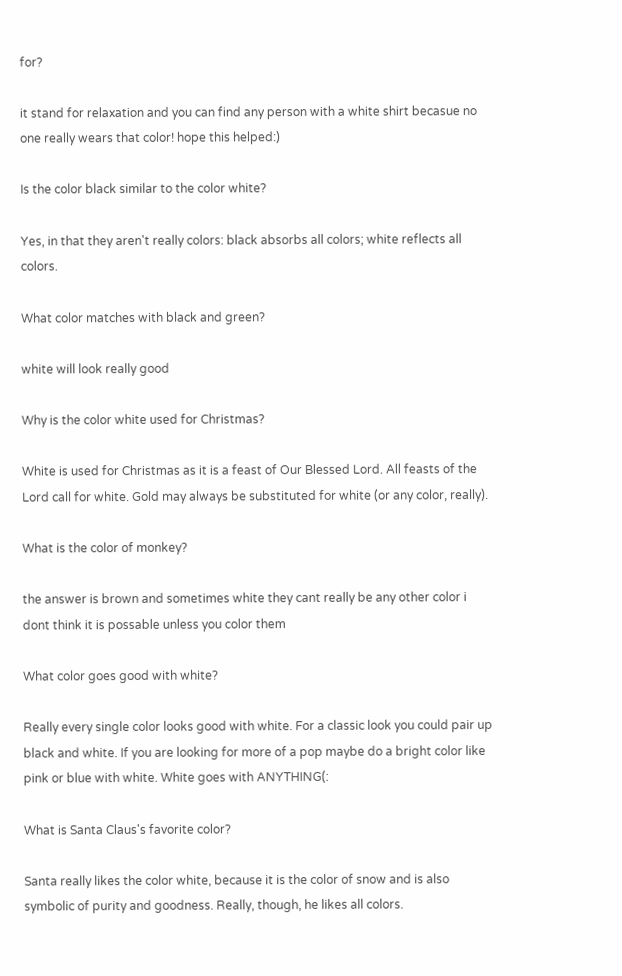for?

it stand for relaxation and you can find any person with a white shirt becasue no one really wears that color! hope this helped:)

Is the color black similar to the color white?

Yes, in that they aren't really colors: black absorbs all colors; white reflects all colors.

What color matches with black and green?

white will look really good

Why is the color white used for Christmas?

White is used for Christmas as it is a feast of Our Blessed Lord. All feasts of the Lord call for white. Gold may always be substituted for white (or any color, really).

What is the color of monkey?

the answer is brown and sometimes white they cant really be any other color i dont think it is possable unless you color them

What color goes good with white?

Really every single color looks good with white. For a classic look you could pair up black and white. If you are looking for more of a pop maybe do a bright color like pink or blue with white. White goes with ANYTHING(:

What is Santa Claus's favorite color?

Santa really likes the color white, because it is the color of snow and is also symbolic of purity and goodness. Really, though, he likes all colors.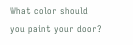What color should you paint your door?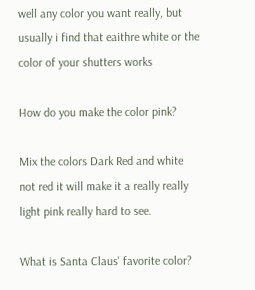well any color you want really, but usually i find that eaithre white or the color of your shutters works

How do you make the color pink?

Mix the colors Dark Red and white not red it will make it a really really light pink really hard to see.

What is Santa Claus' favorite color?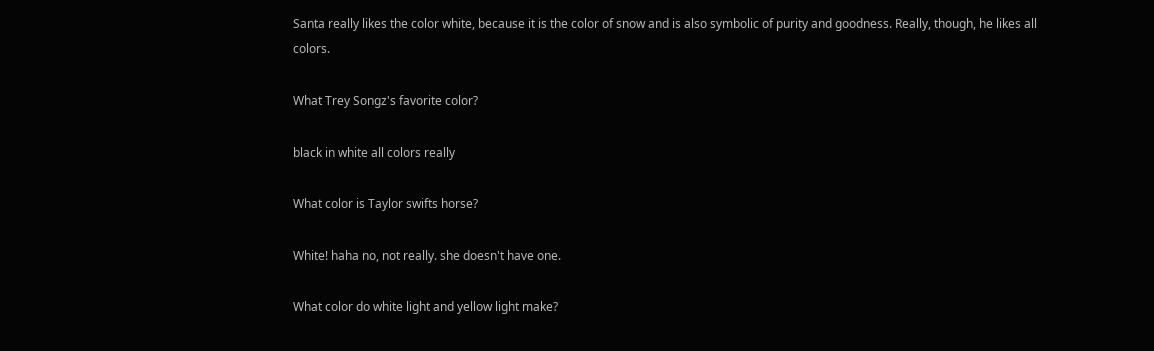Santa really likes the color white, because it is the color of snow and is also symbolic of purity and goodness. Really, though, he likes all colors.

What Trey Songz's favorite color?

black in white all colors really

What color is Taylor swifts horse?

White! haha no, not really. she doesn't have one.

What color do white light and yellow light make?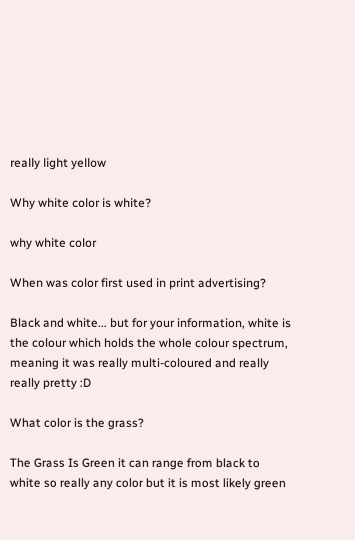really light yellow

Why white color is white?

why white color

When was color first used in print advertising?

Black and white... but for your information, white is the colour which holds the whole colour spectrum, meaning it was really multi-coloured and really really pretty :D

What color is the grass?

The Grass Is Green it can range from black to white so really any color but it is most likely green